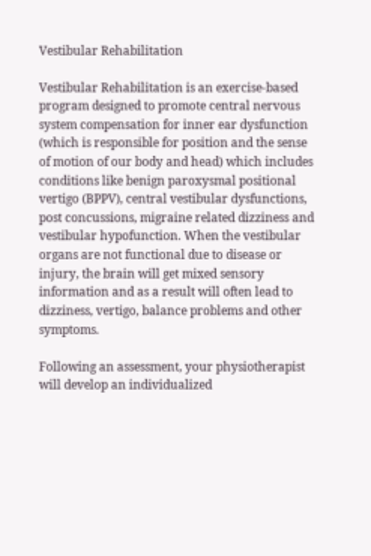Vestibular Rehabilitation

Vestibular Rehabilitation is an exercise-based program designed to promote central nervous system compensation for inner ear dysfunction (which is responsible for position and the sense of motion of our body and head) which includes conditions like benign paroxysmal positional vertigo (BPPV), central vestibular dysfunctions, post concussions, migraine related dizziness and vestibular hypofunction. When the vestibular organs are not functional due to disease or injury, the brain will get mixed sensory information and as a result will often lead to dizziness, vertigo, balance problems and other symptoms.

Following an assessment, your physiotherapist will develop an individualized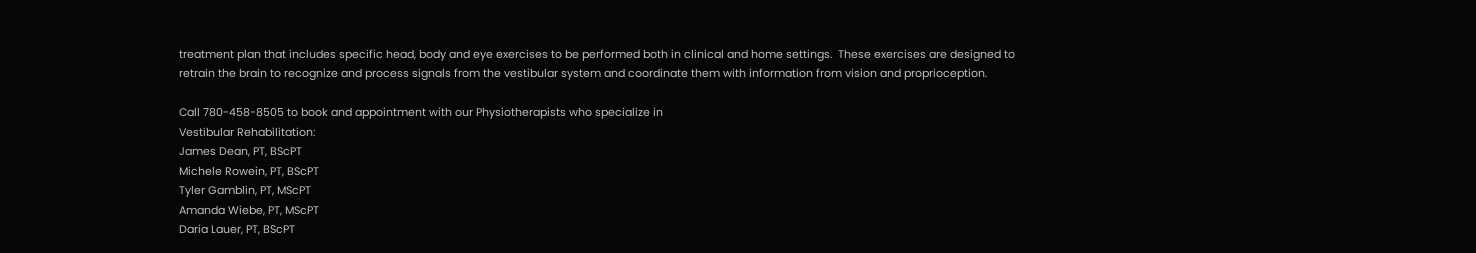treatment plan that includes specific head, body and eye exercises to be performed both in clinical and home settings.  These exercises are designed to retrain the brain to recognize and process signals from the vestibular system and coordinate them with information from vision and proprioception.

Call 780-458-8505 to book and appointment with our Physiotherapists who specialize in
Vestibular Rehabilitation:
James Dean, PT, BScPT
Michele Rowein, PT, BScPT
Tyler Gamblin, PT, MScPT
Amanda Wiebe, PT, MScPT
Daria Lauer, PT, BScPT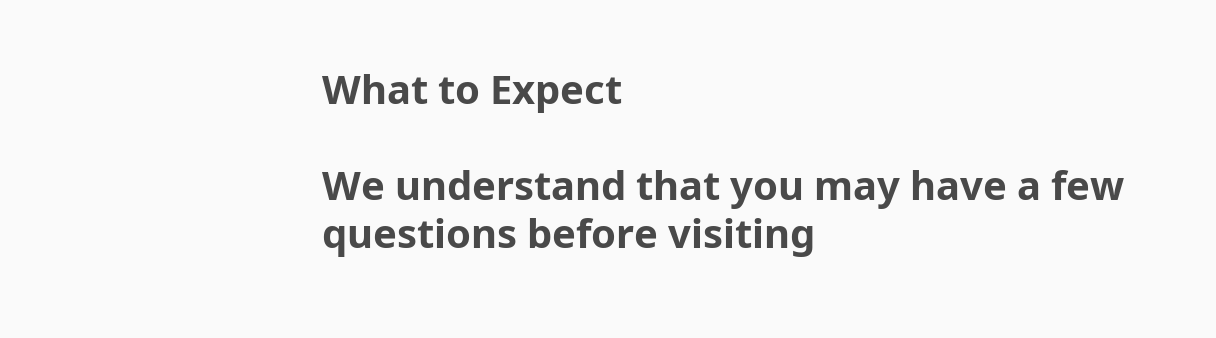What to Expect

We understand that you may have a few questions before visiting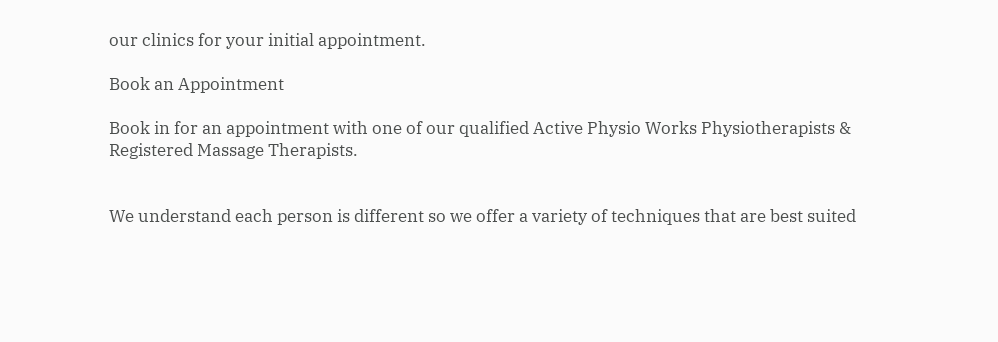our clinics for your initial appointment.

Book an Appointment

Book in for an appointment with one of our qualified Active Physio Works Physiotherapists &
Registered Massage Therapists.


We understand each person is different so we offer a variety of techniques that are best suited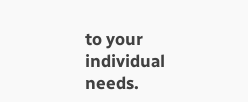to your individual needs.